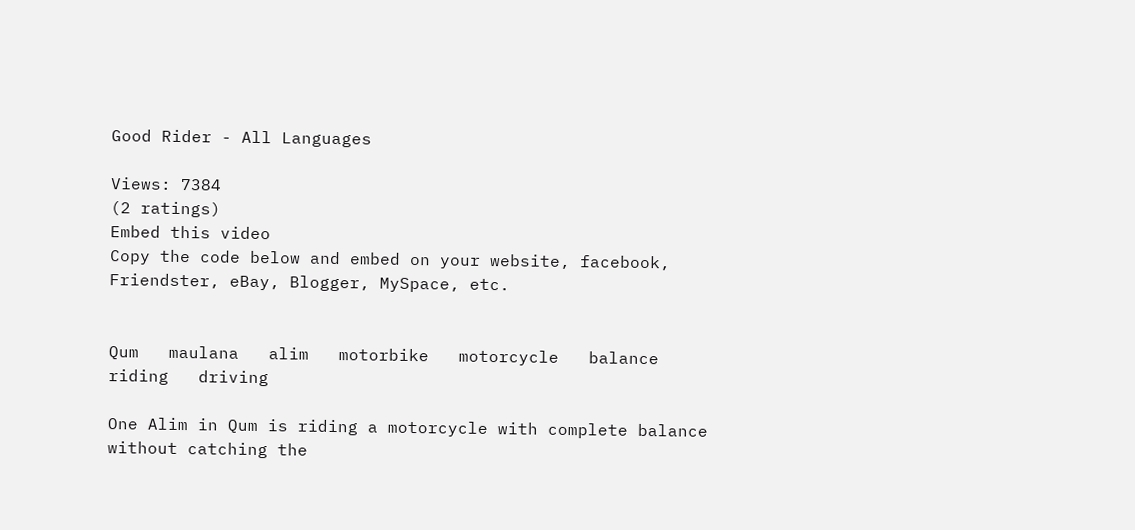Good Rider - All Languages

Views: 7384
(2 ratings)
Embed this video
Copy the code below and embed on your website, facebook, Friendster, eBay, Blogger, MySpace, etc.


Qum   maulana   alim   motorbike   motorcycle   balance   riding   driving

One Alim in Qum is riding a motorcycle with complete balance without catching the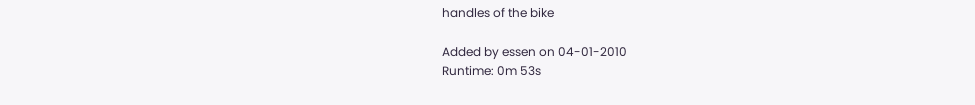handles of the bike

Added by essen on 04-01-2010
Runtime: 0m 53s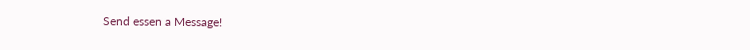Send essen a Message!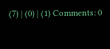(7) | (0) | (1) Comments: 0